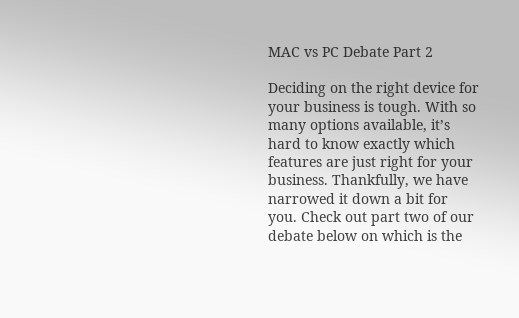MAC vs PC Debate Part 2

Deciding on the right device for your business is tough. With so many options available, it’s hard to know exactly which features are just right for your business. Thankfully, we have narrowed it down a bit for you. Check out part two of our debate below on which is the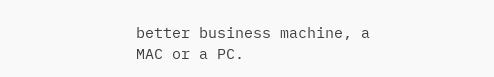better business machine, a MAC or a PC.